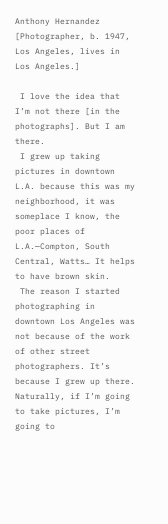Anthony Hernandez
[Photographer, b. 1947, Los Angeles, lives in Los Angeles.]

 I love the idea that I’m not there [in the photographs]. But I am there.
 I grew up taking pictures in downtown L.A. because this was my neighborhood, it was someplace I know, the poor places of L.A.—Compton, South Central, Watts… It helps to have brown skin.
 The reason I started photographing in downtown Los Angeles was not because of the work of other street photographers. It’s because I grew up there. Naturally, if I’m going to take pictures, I’m going to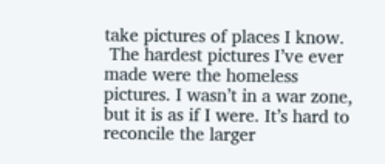take pictures of places I know.
 The hardest pictures I’ve ever made were the homeless pictures. I wasn’t in a war zone, but it is as if I were. It’s hard to reconcile the larger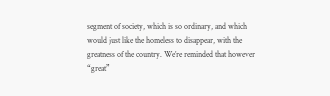segment of society, which is so ordinary, and which would just like the homeless to disappear, with the greatness of the country. We’re reminded that however “great”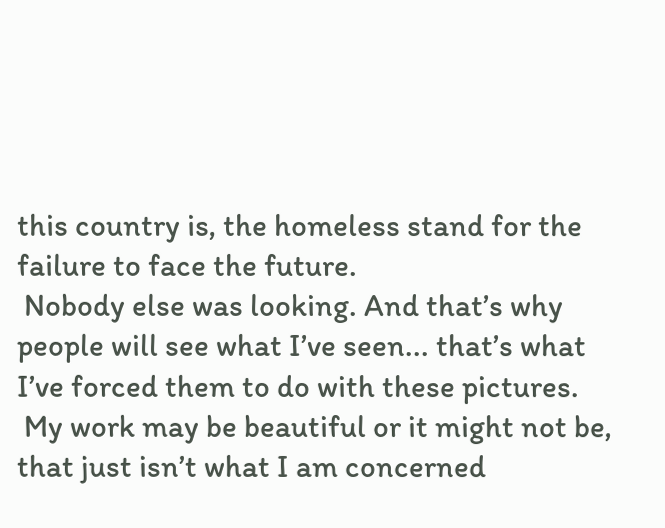this country is, the homeless stand for the failure to face the future.
 Nobody else was looking. And that’s why people will see what I’ve seen... that’s what I’ve forced them to do with these pictures.
 My work may be beautiful or it might not be, that just isn’t what I am concerned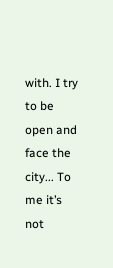with. I try to be open and face the city... To me it’s not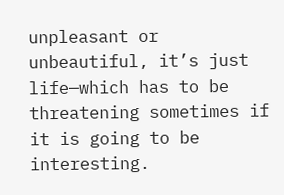unpleasant or unbeautiful, it’s just life—which has to be threatening sometimes if it is going to be interesting.